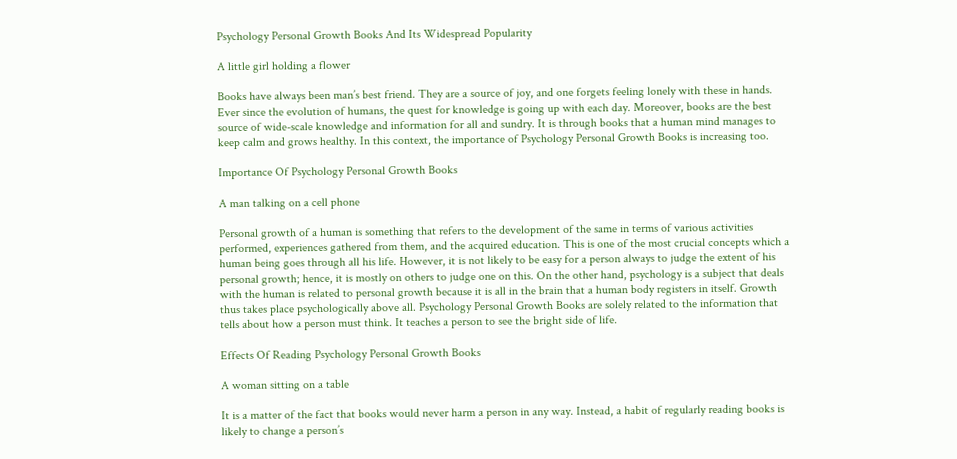Psychology Personal Growth Books And Its Widespread Popularity

A little girl holding a flower

Books have always been man’s best friend. They are a source of joy, and one forgets feeling lonely with these in hands. Ever since the evolution of humans, the quest for knowledge is going up with each day. Moreover, books are the best source of wide-scale knowledge and information for all and sundry. It is through books that a human mind manages to keep calm and grows healthy. In this context, the importance of Psychology Personal Growth Books is increasing too.

Importance Of Psychology Personal Growth Books

A man talking on a cell phone

Personal growth of a human is something that refers to the development of the same in terms of various activities performed, experiences gathered from them, and the acquired education. This is one of the most crucial concepts which a human being goes through all his life. However, it is not likely to be easy for a person always to judge the extent of his personal growth; hence, it is mostly on others to judge one on this. On the other hand, psychology is a subject that deals with the human is related to personal growth because it is all in the brain that a human body registers in itself. Growth thus takes place psychologically above all. Psychology Personal Growth Books are solely related to the information that tells about how a person must think. It teaches a person to see the bright side of life.

Effects Of Reading Psychology Personal Growth Books

A woman sitting on a table

It is a matter of the fact that books would never harm a person in any way. Instead, a habit of regularly reading books is likely to change a person’s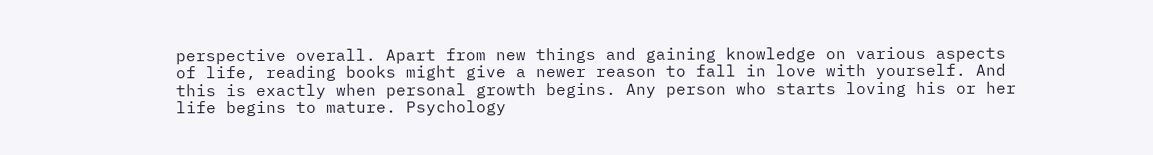perspective overall. Apart from new things and gaining knowledge on various aspects of life, reading books might give a newer reason to fall in love with yourself. And this is exactly when personal growth begins. Any person who starts loving his or her life begins to mature. Psychology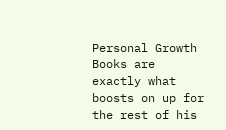Personal Growth Books are exactly what boosts on up for the rest of his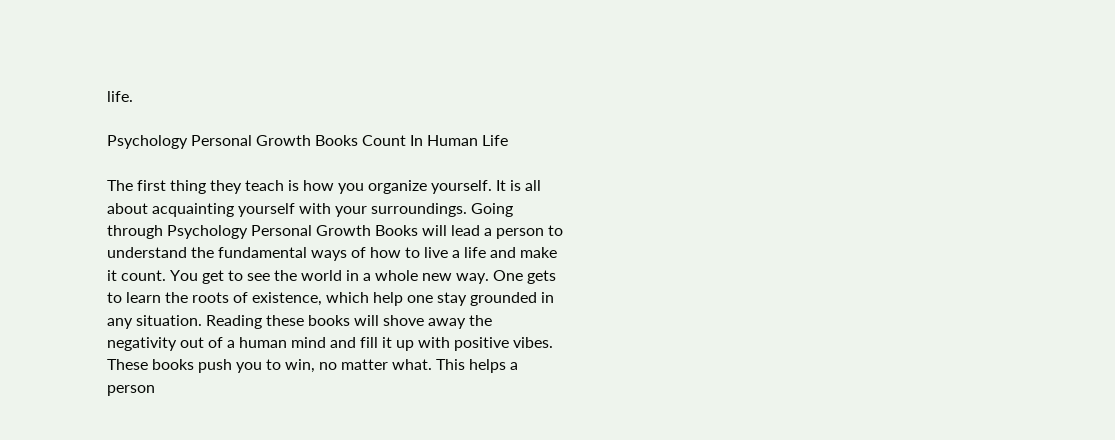life.

Psychology Personal Growth Books Count In Human Life

The first thing they teach is how you organize yourself. It is all about acquainting yourself with your surroundings. Going through Psychology Personal Growth Books will lead a person to understand the fundamental ways of how to live a life and make it count. You get to see the world in a whole new way. One gets to learn the roots of existence, which help one stay grounded in any situation. Reading these books will shove away the negativity out of a human mind and fill it up with positive vibes. These books push you to win, no matter what. This helps a person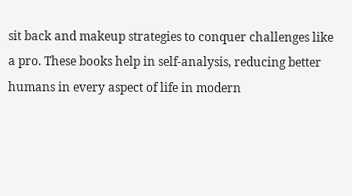sit back and makeup strategies to conquer challenges like a pro. These books help in self-analysis, reducing better humans in every aspect of life in modern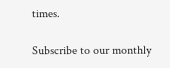times.

Subscribe to our monthly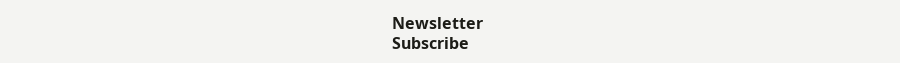Newsletter
Subscribe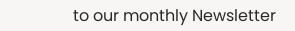to our monthly Newsletter